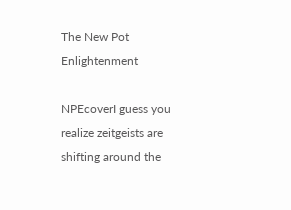The New Pot Enlightenment

NPEcoverI guess you realize zeitgeists are shifting around the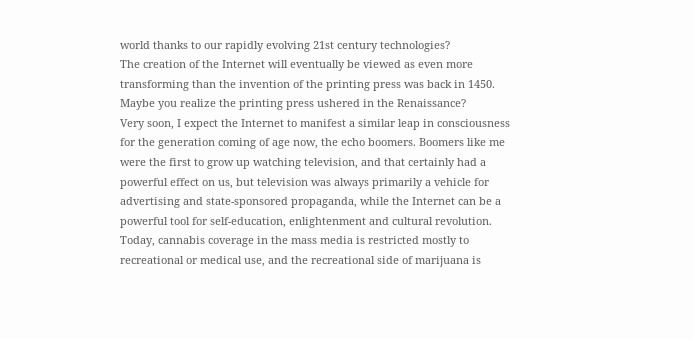world thanks to our rapidly evolving 21st century technologies?
The creation of the Internet will eventually be viewed as even more transforming than the invention of the printing press was back in 1450. Maybe you realize the printing press ushered in the Renaissance?
Very soon, I expect the Internet to manifest a similar leap in consciousness for the generation coming of age now, the echo boomers. Boomers like me were the first to grow up watching television, and that certainly had a powerful effect on us, but television was always primarily a vehicle for advertising and state-sponsored propaganda, while the Internet can be a powerful tool for self-education, enlightenment and cultural revolution.
Today, cannabis coverage in the mass media is restricted mostly to recreational or medical use, and the recreational side of marijuana is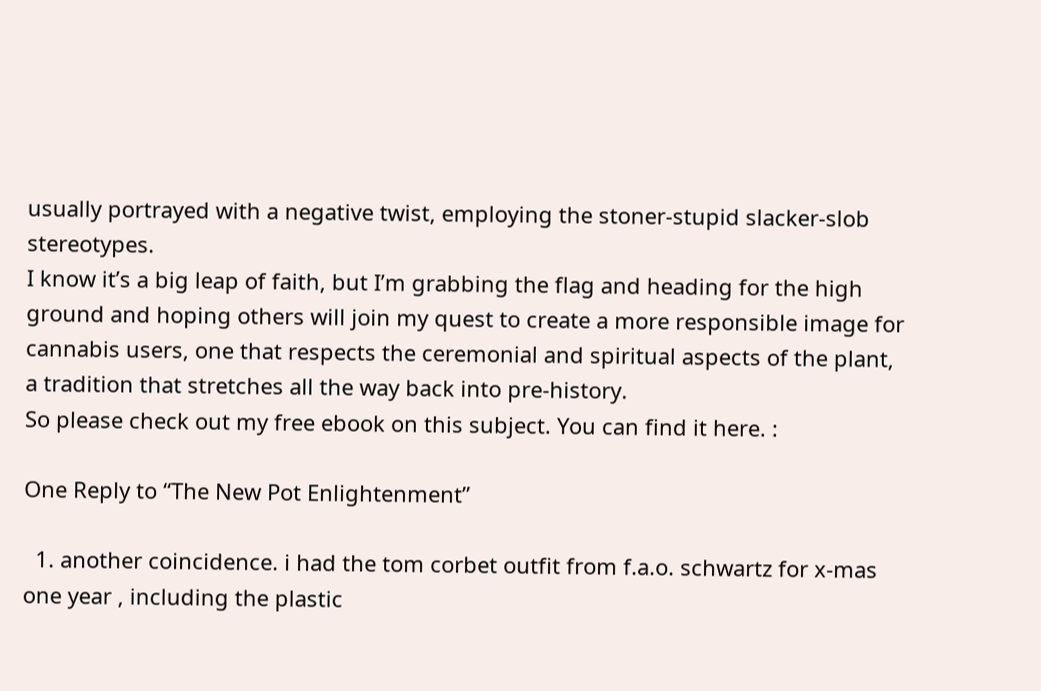usually portrayed with a negative twist, employing the stoner-stupid slacker-slob stereotypes.
I know it’s a big leap of faith, but I’m grabbing the flag and heading for the high ground and hoping others will join my quest to create a more responsible image for cannabis users, one that respects the ceremonial and spiritual aspects of the plant, a tradition that stretches all the way back into pre-history.
So please check out my free ebook on this subject. You can find it here. :

One Reply to “The New Pot Enlightenment”

  1. another coincidence. i had the tom corbet outfit from f.a.o. schwartz for x-mas one year , including the plastic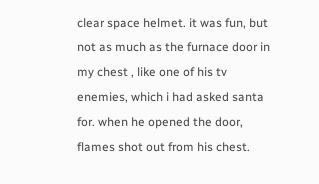clear space helmet. it was fun, but not as much as the furnace door in my chest , like one of his tv enemies, which i had asked santa for. when he opened the door, flames shot out from his chest.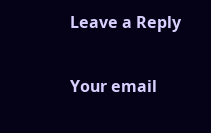Leave a Reply

Your email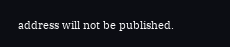address will not be published.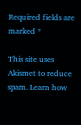Required fields are marked *

This site uses Akismet to reduce spam. Learn how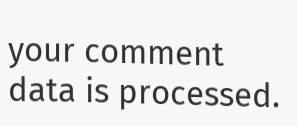your comment data is processed.